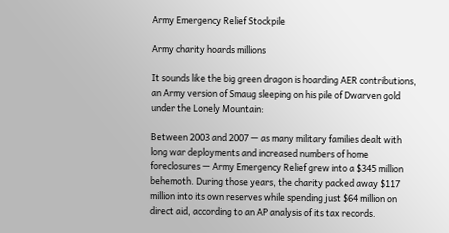Army Emergency Relief Stockpile

Army charity hoards millions

It sounds like the big green dragon is hoarding AER contributions, an Army version of Smaug sleeping on his pile of Dwarven gold under the Lonely Mountain:

Between 2003 and 2007 — as many military families dealt with long war deployments and increased numbers of home foreclosures — Army Emergency Relief grew into a $345 million behemoth. During those years, the charity packed away $117 million into its own reserves while spending just $64 million on direct aid, according to an AP analysis of its tax records.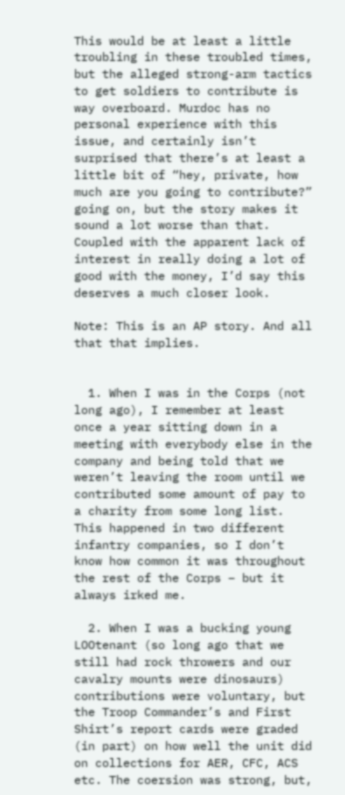This would be at least a little troubling in these troubled times, but the alleged strong-arm tactics to get soldiers to contribute is way overboard. Murdoc has no personal experience with this issue, and certainly isn’t surprised that there’s at least a little bit of “hey, private, how much are you going to contribute?” going on, but the story makes it sound a lot worse than that. Coupled with the apparent lack of interest in really doing a lot of good with the money, I’d say this deserves a much closer look.

Note: This is an AP story. And all that that implies.


  1. When I was in the Corps (not long ago), I remember at least once a year sitting down in a meeting with everybody else in the company and being told that we weren’t leaving the room until we contributed some amount of pay to a charity from some long list. This happened in two different infantry companies, so I don’t know how common it was throughout the rest of the Corps – but it always irked me.

  2. When I was a bucking young LOOtenant (so long ago that we still had rock throwers and our cavalry mounts were dinosaurs) contributions were voluntary, but the Troop Commander’s and First Shirt’s report cards were graded (in part) on how well the unit did on collections for AER, CFC, ACS etc. The coersion was strong, but,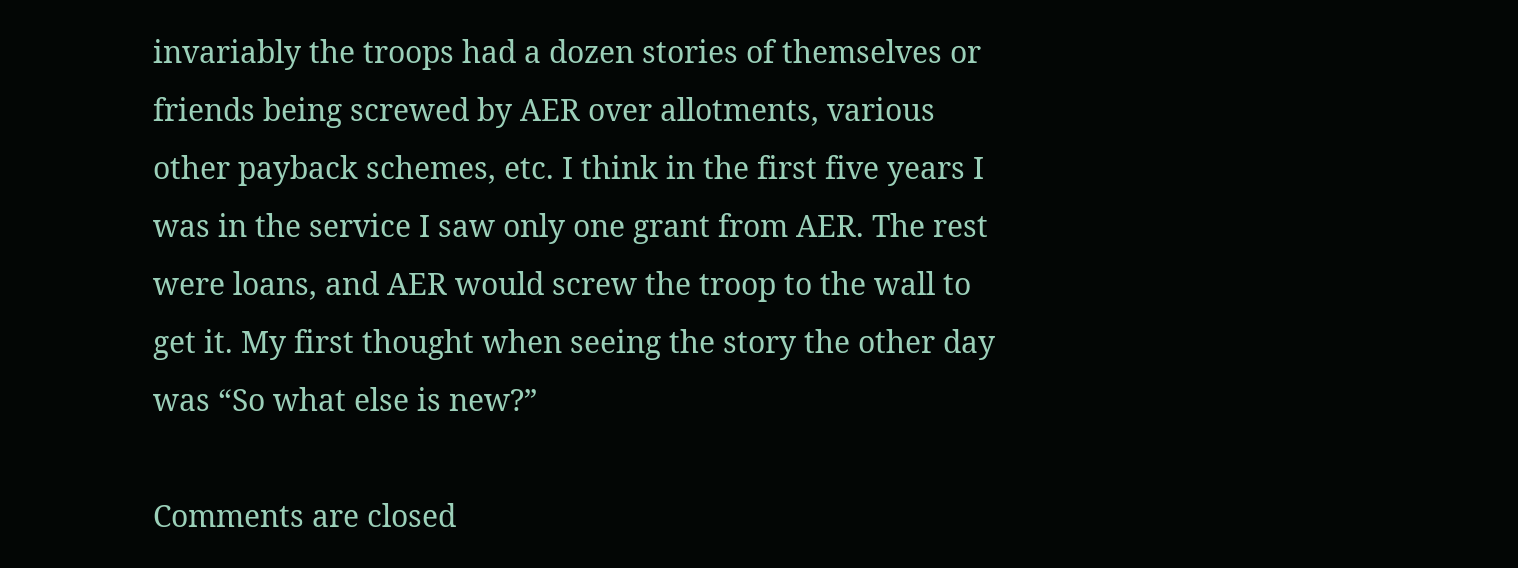invariably the troops had a dozen stories of themselves or friends being screwed by AER over allotments, various other payback schemes, etc. I think in the first five years I was in the service I saw only one grant from AER. The rest were loans, and AER would screw the troop to the wall to get it. My first thought when seeing the story the other day was “So what else is new?”

Comments are closed